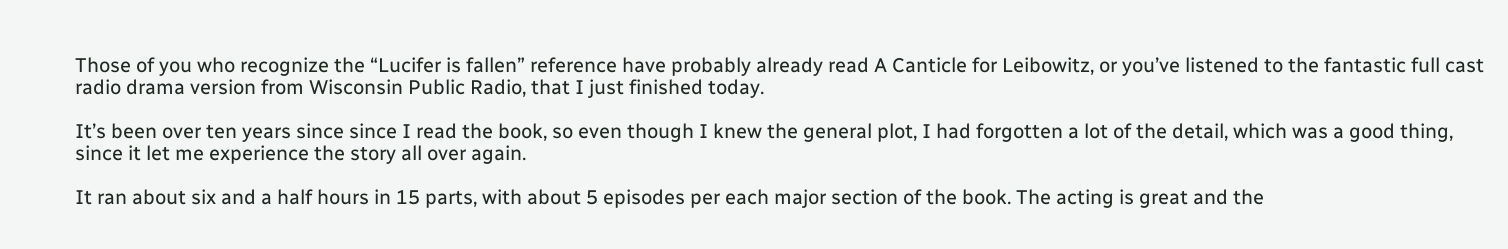Those of you who recognize the “Lucifer is fallen” reference have probably already read A Canticle for Leibowitz, or you’ve listened to the fantastic full cast radio drama version from Wisconsin Public Radio, that I just finished today.

It’s been over ten years since since I read the book, so even though I knew the general plot, I had forgotten a lot of the detail, which was a good thing, since it let me experience the story all over again.

It ran about six and a half hours in 15 parts, with about 5 episodes per each major section of the book. The acting is great and the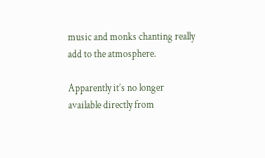music and monks chanting really add to the atmosphere.

Apparently it’s no longer available directly from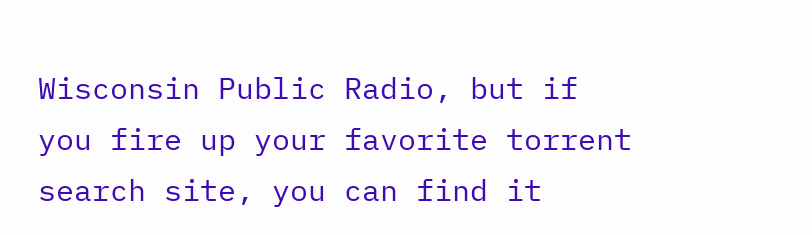Wisconsin Public Radio, but if you fire up your favorite torrent search site, you can find it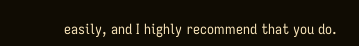easily, and I highly recommend that you do.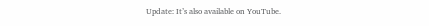Update: It’s also available on YouTube.